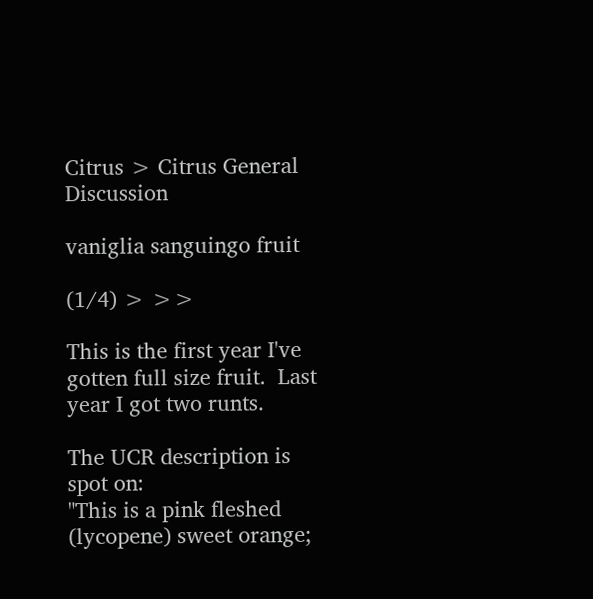Citrus > Citrus General Discussion

vaniglia sanguingo fruit

(1/4) > >>

This is the first year I've gotten full size fruit.  Last year I got two runts.

The UCR description is spot on:
"This is a pink fleshed (lycopene) sweet orange;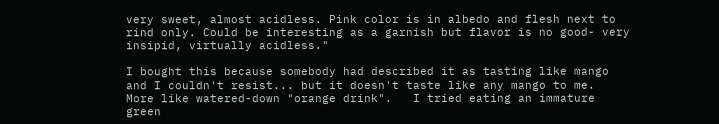very sweet, almost acidless. Pink color is in albedo and flesh next to rind only. Could be interesting as a garnish but flavor is no good- very insipid, virtually acidless."

I bought this because somebody had described it as tasting like mango and I couldn't resist... but it doesn't taste like any mango to me.  More like watered-down "orange drink".   I tried eating an immature green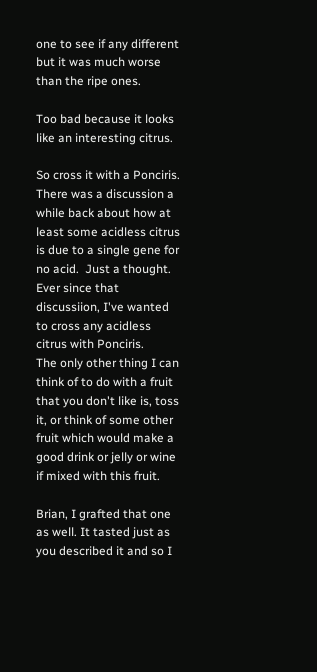one to see if any different but it was much worse than the ripe ones.

Too bad because it looks like an interesting citrus.

So cross it with a Ponciris.  There was a discussion a while back about how at least some acidless citrus is due to a single gene for no acid.  Just a thought.  Ever since that discussiion, I've wanted to cross any acidless citrus with Ponciris.
The only other thing I can think of to do with a fruit that you don't like is, toss it, or think of some other fruit which would make a good drink or jelly or wine if mixed with this fruit.

Brian, I grafted that one as well. It tasted just as you described it and so I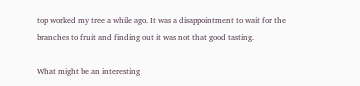top worked my tree a while ago. It was a disappointment to wait for the branches to fruit and finding out it was not that good tasting.

What might be an interesting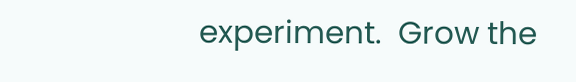experiment.  Grow the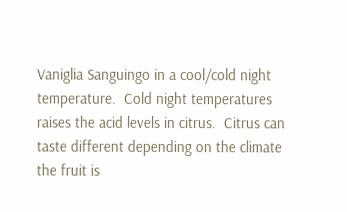Vaniglia Sanguingo in a cool/cold night temperature.  Cold night temperatures raises the acid levels in citrus.  Citrus can taste different depending on the climate the fruit is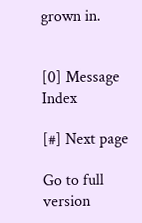grown in.


[0] Message Index

[#] Next page

Go to full version